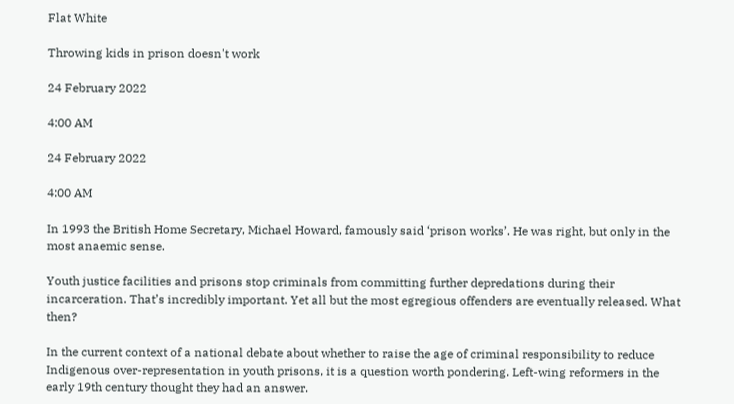Flat White

Throwing kids in prison doesn't work

24 February 2022

4:00 AM

24 February 2022

4:00 AM

In 1993 the British Home Secretary, Michael Howard, famously said ‘prison works’. He was right, but only in the most anaemic sense.

Youth justice facilities and prisons stop criminals from committing further depredations during their incarceration. That’s incredibly important. Yet all but the most egregious offenders are eventually released. What then?

In the current context of a national debate about whether to raise the age of criminal responsibility to reduce Indigenous over-representation in youth prisons, it is a question worth pondering. Left-wing reformers in the early 19th century thought they had an answer.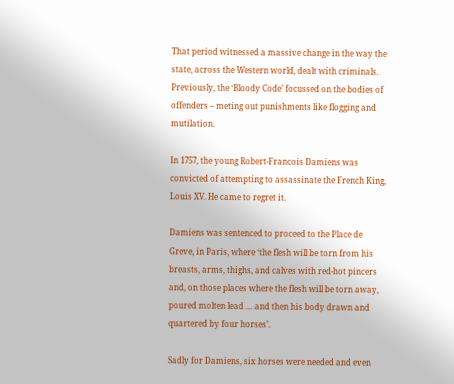That period witnessed a massive change in the way the state, across the Western world, dealt with criminals. Previously, the ‘Bloody Code’ focussed on the bodies of offenders – meting out punishments like flogging and mutilation.

In 1757, the young Robert-Francois Damiens was convicted of attempting to assassinate the French King, Louis XV. He came to regret it.

Damiens was sentenced to proceed to the Place de Greve, in Paris, where ‘the flesh will be torn from his breasts, arms, thighs, and calves with red-hot pincers and, on those places where the flesh will be torn away, poured molten lead … and then his body drawn and quartered by four horses’.

Sadly for Damiens, six horses were needed and even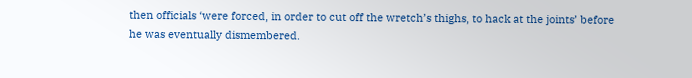then officials ‘were forced, in order to cut off the wretch’s thighs, to hack at the joints’ before he was eventually dismembered.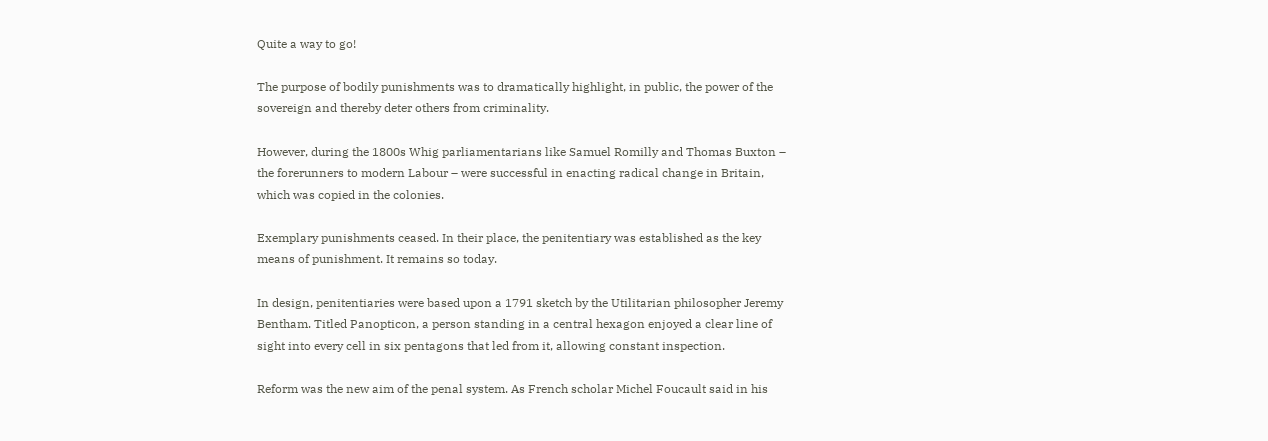Quite a way to go!

The purpose of bodily punishments was to dramatically highlight, in public, the power of the sovereign and thereby deter others from criminality.

However, during the 1800s Whig parliamentarians like Samuel Romilly and Thomas Buxton – the forerunners to modern Labour – were successful in enacting radical change in Britain, which was copied in the colonies.

Exemplary punishments ceased. In their place, the penitentiary was established as the key means of punishment. It remains so today.

In design, penitentiaries were based upon a 1791 sketch by the Utilitarian philosopher Jeremy Bentham. Titled Panopticon, a person standing in a central hexagon enjoyed a clear line of sight into every cell in six pentagons that led from it, allowing constant inspection.

Reform was the new aim of the penal system. As French scholar Michel Foucault said in his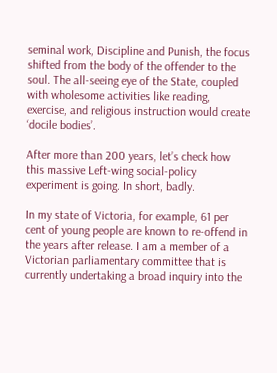seminal work, Discipline and Punish, the focus shifted from the body of the offender to the soul. The all-seeing eye of the State, coupled with wholesome activities like reading, exercise, and religious instruction would create ‘docile bodies’.

After more than 200 years, let’s check how this massive Left-wing social-policy experiment is going. In short, badly.

In my state of Victoria, for example, 61 per cent of young people are known to re-offend in the years after release. I am a member of a Victorian parliamentary committee that is currently undertaking a broad inquiry into the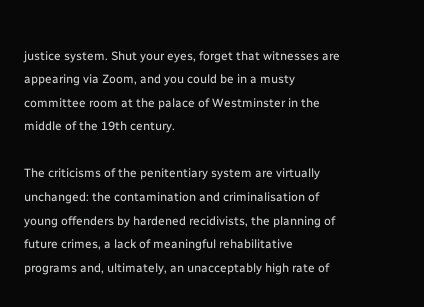justice system. Shut your eyes, forget that witnesses are appearing via Zoom, and you could be in a musty committee room at the palace of Westminster in the middle of the 19th century.

The criticisms of the penitentiary system are virtually unchanged: the contamination and criminalisation of young offenders by hardened recidivists, the planning of future crimes, a lack of meaningful rehabilitative programs and, ultimately, an unacceptably high rate of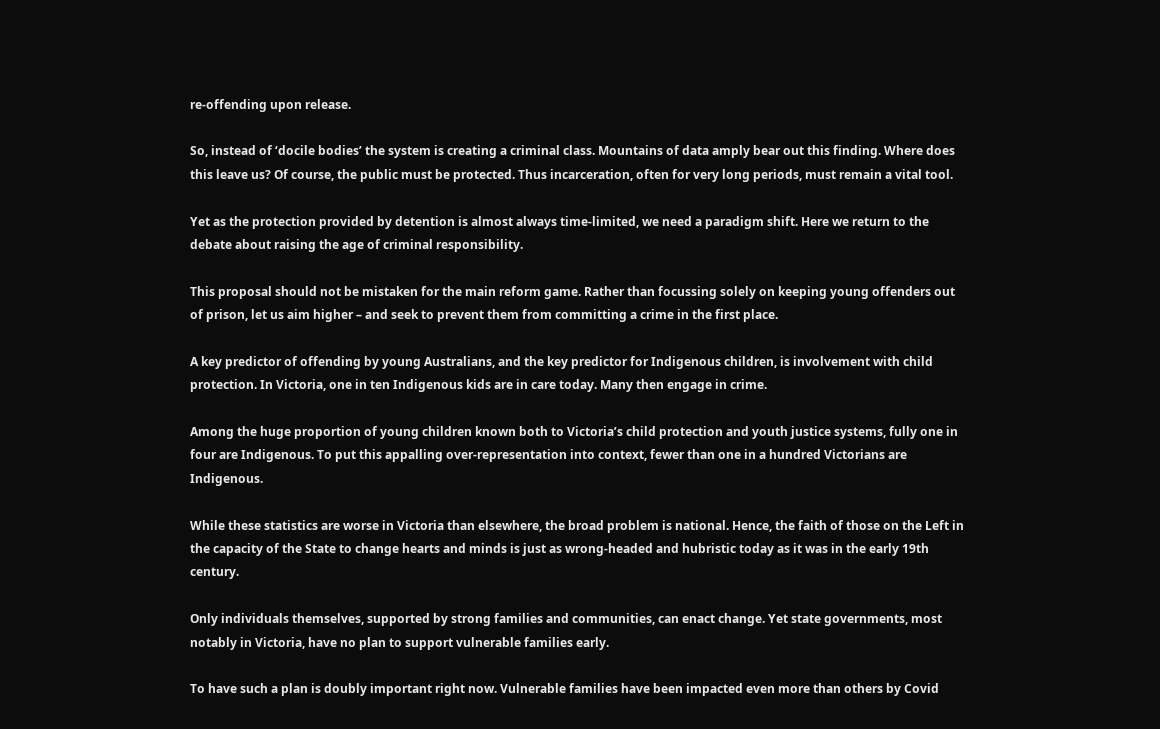re-offending upon release.

So, instead of ‘docile bodies’ the system is creating a criminal class. Mountains of data amply bear out this finding. Where does this leave us? Of course, the public must be protected. Thus incarceration, often for very long periods, must remain a vital tool.

Yet as the protection provided by detention is almost always time-limited, we need a paradigm shift. Here we return to the debate about raising the age of criminal responsibility.

This proposal should not be mistaken for the main reform game. Rather than focussing solely on keeping young offenders out of prison, let us aim higher – and seek to prevent them from committing a crime in the first place.

A key predictor of offending by young Australians, and the key predictor for Indigenous children, is involvement with child protection. In Victoria, one in ten Indigenous kids are in care today. Many then engage in crime.

Among the huge proportion of young children known both to Victoria’s child protection and youth justice systems, fully one in four are Indigenous. To put this appalling over-representation into context, fewer than one in a hundred Victorians are Indigenous.

While these statistics are worse in Victoria than elsewhere, the broad problem is national. Hence, the faith of those on the Left in the capacity of the State to change hearts and minds is just as wrong-headed and hubristic today as it was in the early 19th century.

Only individuals themselves, supported by strong families and communities, can enact change. Yet state governments, most notably in Victoria, have no plan to support vulnerable families early.

To have such a plan is doubly important right now. Vulnerable families have been impacted even more than others by Covid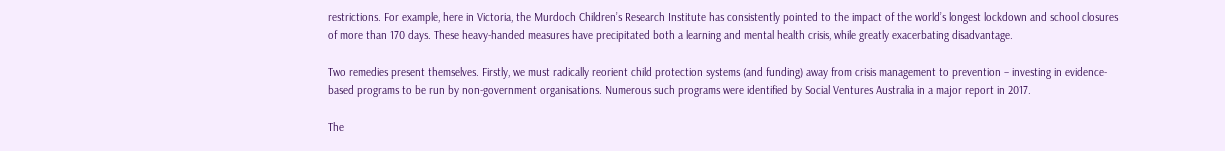restrictions. For example, here in Victoria, the Murdoch Children’s Research Institute has consistently pointed to the impact of the world’s longest lockdown and school closures of more than 170 days. These heavy-handed measures have precipitated both a learning and mental health crisis, while greatly exacerbating disadvantage.

Two remedies present themselves. Firstly, we must radically reorient child protection systems (and funding) away from crisis management to prevention – investing in evidence-based programs to be run by non-government organisations. Numerous such programs were identified by Social Ventures Australia in a major report in 2017.

The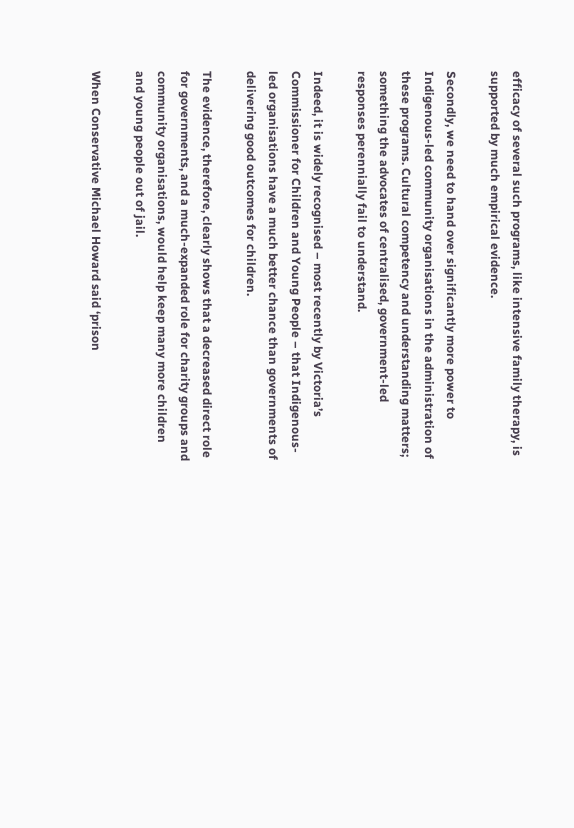efficacy of several such programs, like intensive family therapy, is supported by much empirical evidence.

Secondly, we need to hand over significantly more power to Indigenous-led community organisations in the administration of these programs. Cultural competency and understanding matters; something the advocates of centralised, government-led responses perennially fail to understand.

Indeed, it is widely recognised – most recently by Victoria’s Commissioner for Children and Young People – that Indigenous-led organisations have a much better chance than governments of delivering good outcomes for children.

The evidence, therefore, clearly shows that a decreased direct role for governments, and a much-expanded role for charity groups and community organisations, would help keep many more children and young people out of jail.

When Conservative Michael Howard said ‘prison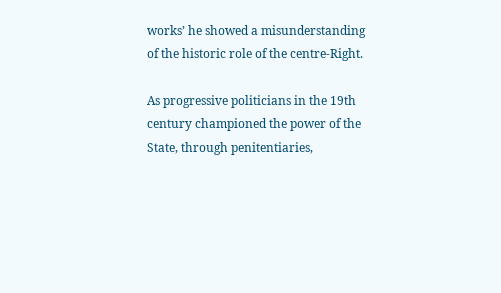works’ he showed a misunderstanding of the historic role of the centre-Right.

As progressive politicians in the 19th century championed the power of the State, through penitentiaries,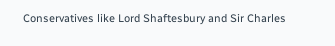Conservatives like Lord Shaftesbury and Sir Charles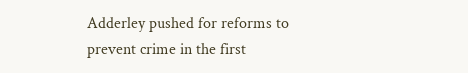Adderley pushed for reforms to prevent crime in the first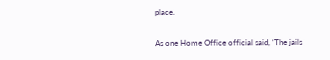place.

As one Home Office official said, ‘The jails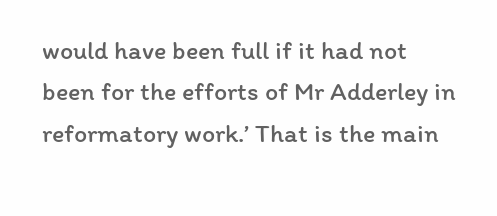would have been full if it had not been for the efforts of Mr Adderley in reformatory work.’ That is the main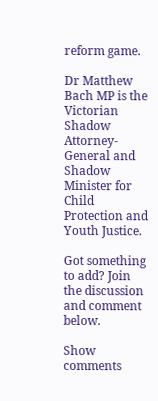reform game.

Dr Matthew Bach MP is the Victorian Shadow Attorney-General and Shadow Minister for Child Protection and Youth Justice.

Got something to add? Join the discussion and comment below.

Show comments